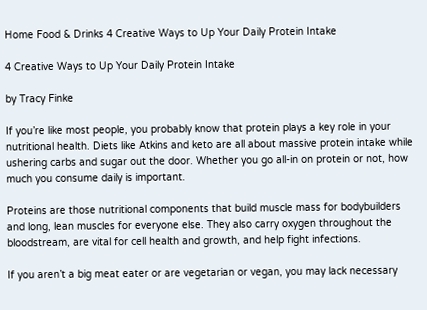Home Food & Drinks 4 Creative Ways to Up Your Daily Protein Intake

4 Creative Ways to Up Your Daily Protein Intake

by Tracy Finke

If you’re like most people, you probably know that protein plays a key role in your nutritional health. Diets like Atkins and keto are all about massive protein intake while ushering carbs and sugar out the door. Whether you go all-in on protein or not, how much you consume daily is important.

Proteins are those nutritional components that build muscle mass for bodybuilders and long, lean muscles for everyone else. They also carry oxygen throughout the bloodstream, are vital for cell health and growth, and help fight infections.

If you aren’t a big meat eater or are vegetarian or vegan, you may lack necessary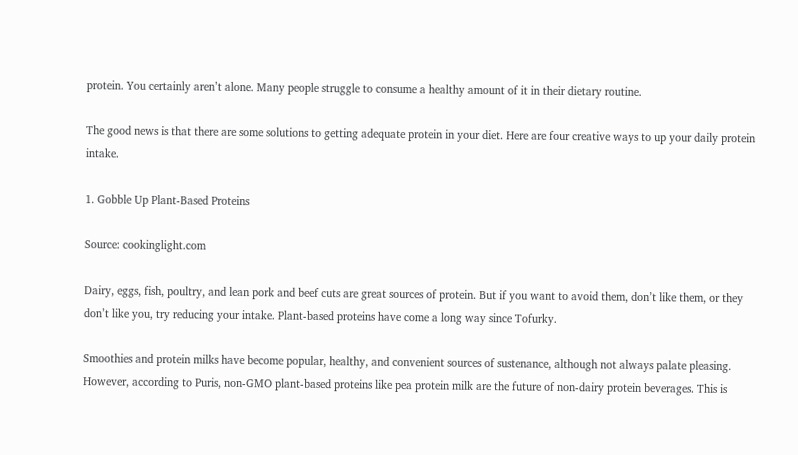protein. You certainly aren’t alone. Many people struggle to consume a healthy amount of it in their dietary routine.

The good news is that there are some solutions to getting adequate protein in your diet. Here are four creative ways to up your daily protein intake.

1. Gobble Up Plant-Based Proteins

Source: cookinglight.com

Dairy, eggs, fish, poultry, and lean pork and beef cuts are great sources of protein. But if you want to avoid them, don’t like them, or they don’t like you, try reducing your intake. Plant-based proteins have come a long way since Tofurky.

Smoothies and protein milks have become popular, healthy, and convenient sources of sustenance, although not always palate pleasing. However, according to Puris, non-GMO plant-based proteins like pea protein milk are the future of non-dairy protein beverages. This is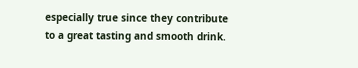especially true since they contribute to a great tasting and smooth drink.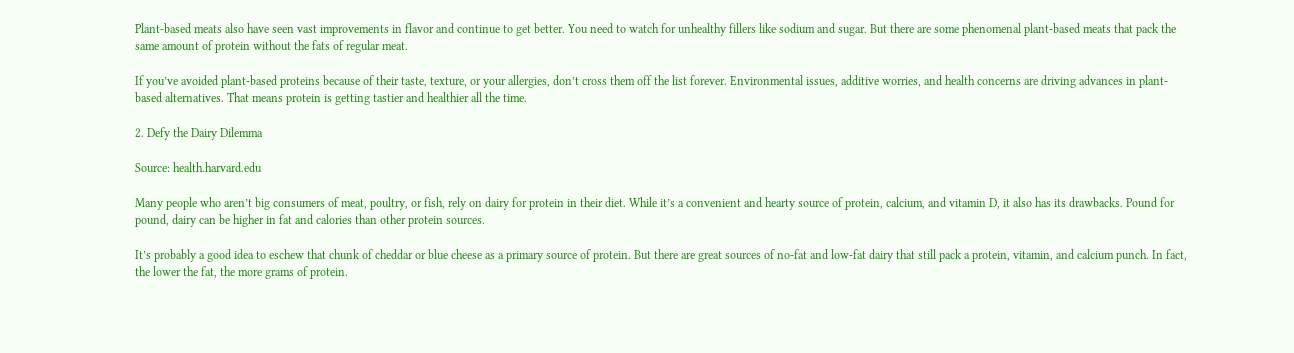Plant-based meats also have seen vast improvements in flavor and continue to get better. You need to watch for unhealthy fillers like sodium and sugar. But there are some phenomenal plant-based meats that pack the same amount of protein without the fats of regular meat.

If you’ve avoided plant-based proteins because of their taste, texture, or your allergies, don’t cross them off the list forever. Environmental issues, additive worries, and health concerns are driving advances in plant-based alternatives. That means protein is getting tastier and healthier all the time.

2. Defy the Dairy Dilemma

Source: health.harvard.edu

Many people who aren’t big consumers of meat, poultry, or fish, rely on dairy for protein in their diet. While it’s a convenient and hearty source of protein, calcium, and vitamin D, it also has its drawbacks. Pound for pound, dairy can be higher in fat and calories than other protein sources.

It’s probably a good idea to eschew that chunk of cheddar or blue cheese as a primary source of protein. But there are great sources of no-fat and low-fat dairy that still pack a protein, vitamin, and calcium punch. In fact, the lower the fat, the more grams of protein.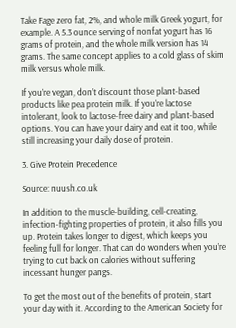Take Fage zero fat, 2%, and whole milk Greek yogurt, for example. A 5.3 ounce serving of nonfat yogurt has 16 grams of protein, and the whole milk version has 14 grams. The same concept applies to a cold glass of skim milk versus whole milk.

If you’re vegan, don’t discount those plant-based products like pea protein milk. If you’re lactose intolerant, look to lactose-free dairy and plant-based options. You can have your dairy and eat it too, while still increasing your daily dose of protein.

3. Give Protein Precedence

Source: nuush.co.uk

In addition to the muscle-building, cell-creating, infection-fighting properties of protein, it also fills you up. Protein takes longer to digest, which keeps you feeling full for longer. That can do wonders when you’re trying to cut back on calories without suffering incessant hunger pangs.

To get the most out of the benefits of protein, start your day with it. According to the American Society for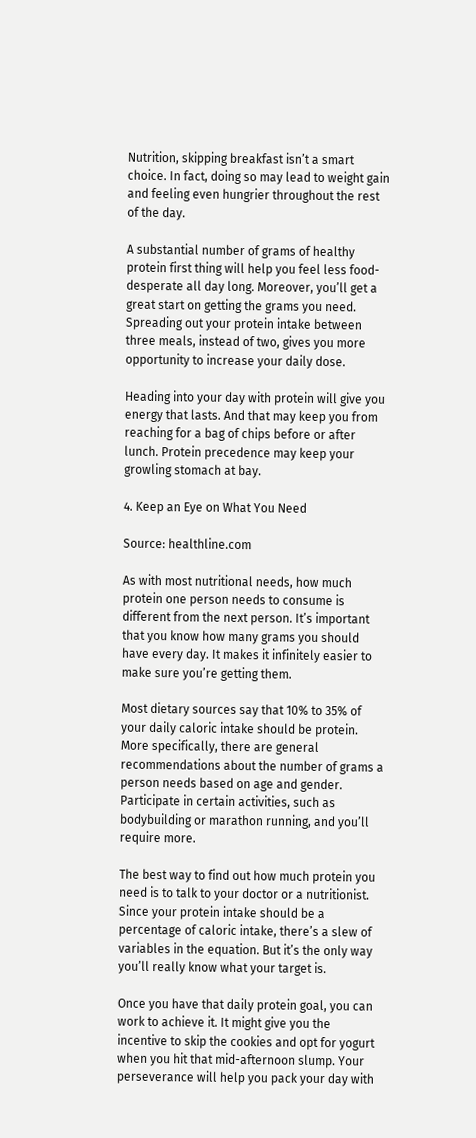Nutrition, skipping breakfast isn’t a smart choice. In fact, doing so may lead to weight gain and feeling even hungrier throughout the rest of the day.

A substantial number of grams of healthy protein first thing will help you feel less food-desperate all day long. Moreover, you’ll get a great start on getting the grams you need. Spreading out your protein intake between three meals, instead of two, gives you more opportunity to increase your daily dose.

Heading into your day with protein will give you energy that lasts. And that may keep you from reaching for a bag of chips before or after lunch. Protein precedence may keep your growling stomach at bay.

4. Keep an Eye on What You Need

Source: healthline.com

As with most nutritional needs, how much protein one person needs to consume is different from the next person. It’s important that you know how many grams you should have every day. It makes it infinitely easier to make sure you’re getting them.

Most dietary sources say that 10% to 35% of your daily caloric intake should be protein. More specifically, there are general recommendations about the number of grams a person needs based on age and gender. Participate in certain activities, such as bodybuilding or marathon running, and you’ll require more.

The best way to find out how much protein you need is to talk to your doctor or a nutritionist. Since your protein intake should be a percentage of caloric intake, there’s a slew of variables in the equation. But it’s the only way you’ll really know what your target is.

Once you have that daily protein goal, you can work to achieve it. It might give you the incentive to skip the cookies and opt for yogurt when you hit that mid-afternoon slump. Your perseverance will help you pack your day with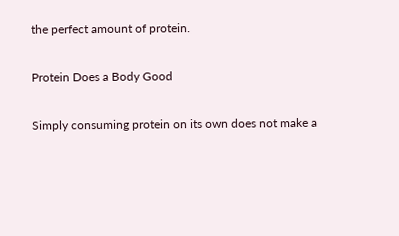the perfect amount of protein.

Protein Does a Body Good

Simply consuming protein on its own does not make a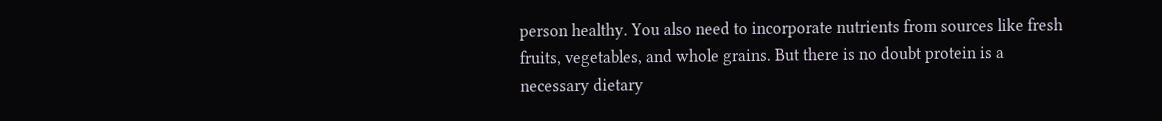person healthy. You also need to incorporate nutrients from sources like fresh fruits, vegetables, and whole grains. But there is no doubt protein is a necessary dietary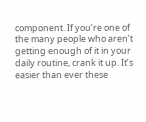component. If you’re one of the many people who aren’t getting enough of it in your daily routine, crank it up. It’s easier than ever these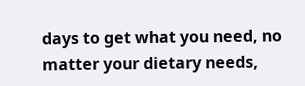days to get what you need, no matter your dietary needs,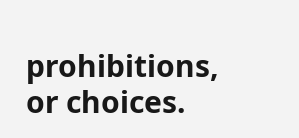prohibitions, or choices.